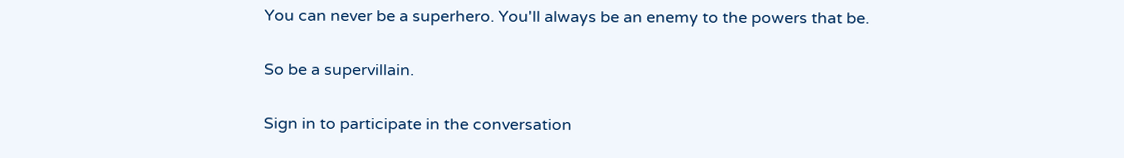You can never be a superhero. You'll always be an enemy to the powers that be.

So be a supervillain.

Sign in to participate in the conversation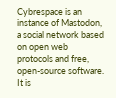Cybrespace is an instance of Mastodon, a social network based on open web protocols and free, open-source software. It is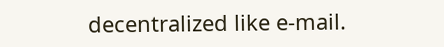decentralized like e-mail.